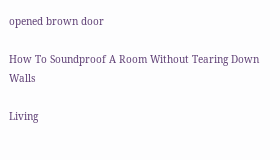opened brown door

How To Soundproof A Room Without Tearing Down Walls

Living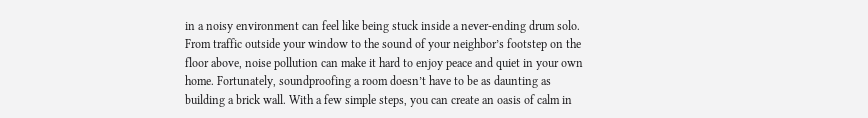in a noisy environment can feel like being stuck inside a never-ending drum solo. From traffic outside your window to the sound of your neighbor’s footstep on the floor above, noise pollution can make it hard to enjoy peace and quiet in your own home. Fortunately, soundproofing a room doesn’t have to be as daunting as building a brick wall. With a few simple steps, you can create an oasis of calm in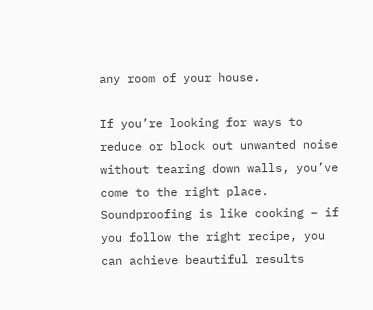any room of your house.

If you’re looking for ways to reduce or block out unwanted noise without tearing down walls, you’ve come to the right place. Soundproofing is like cooking – if you follow the right recipe, you can achieve beautiful results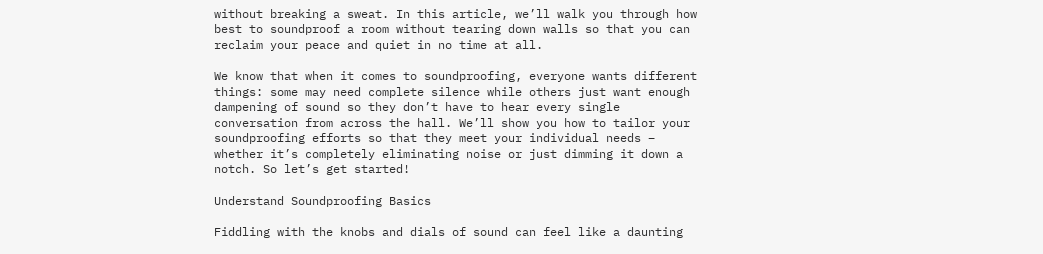without breaking a sweat. In this article, we’ll walk you through how best to soundproof a room without tearing down walls so that you can reclaim your peace and quiet in no time at all.

We know that when it comes to soundproofing, everyone wants different things: some may need complete silence while others just want enough dampening of sound so they don’t have to hear every single conversation from across the hall. We’ll show you how to tailor your soundproofing efforts so that they meet your individual needs – whether it’s completely eliminating noise or just dimming it down a notch. So let’s get started!

Understand Soundproofing Basics

Fiddling with the knobs and dials of sound can feel like a daunting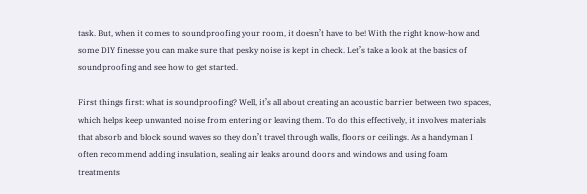task. But, when it comes to soundproofing your room, it doesn’t have to be! With the right know-how and some DIY finesse you can make sure that pesky noise is kept in check. Let’s take a look at the basics of soundproofing and see how to get started.

First things first: what is soundproofing? Well, it’s all about creating an acoustic barrier between two spaces, which helps keep unwanted noise from entering or leaving them. To do this effectively, it involves materials that absorb and block sound waves so they don’t travel through walls, floors or ceilings. As a handyman I often recommend adding insulation, sealing air leaks around doors and windows and using foam treatments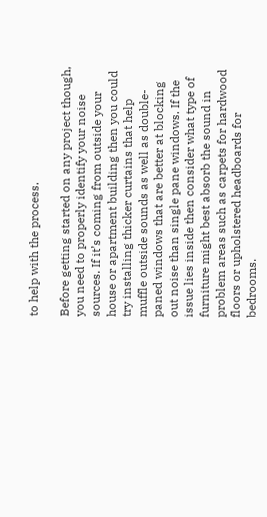to help with the process.

Before getting started on any project though, you need to properly identify your noise sources. If it’s coming from outside your house or apartment building then you could try installing thicker curtains that help muffle outside sounds as well as double-paned windows that are better at blocking out noise than single pane windows. If the issue lies inside then consider what type of furniture might best absorb the sound in problem areas such as carpets for hardwood floors or upholstered headboards for bedrooms.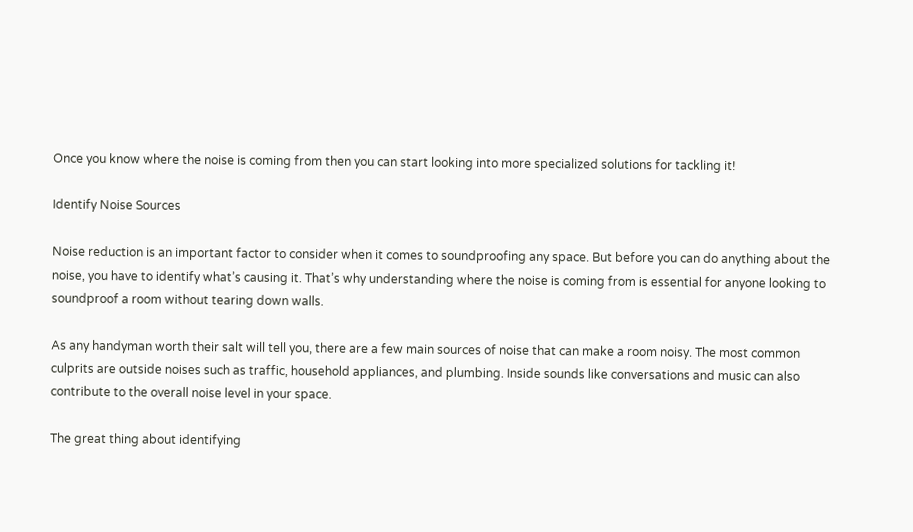Once you know where the noise is coming from then you can start looking into more specialized solutions for tackling it!

Identify Noise Sources

Noise reduction is an important factor to consider when it comes to soundproofing any space. But before you can do anything about the noise, you have to identify what’s causing it. That’s why understanding where the noise is coming from is essential for anyone looking to soundproof a room without tearing down walls.

As any handyman worth their salt will tell you, there are a few main sources of noise that can make a room noisy. The most common culprits are outside noises such as traffic, household appliances, and plumbing. Inside sounds like conversations and music can also contribute to the overall noise level in your space.

The great thing about identifying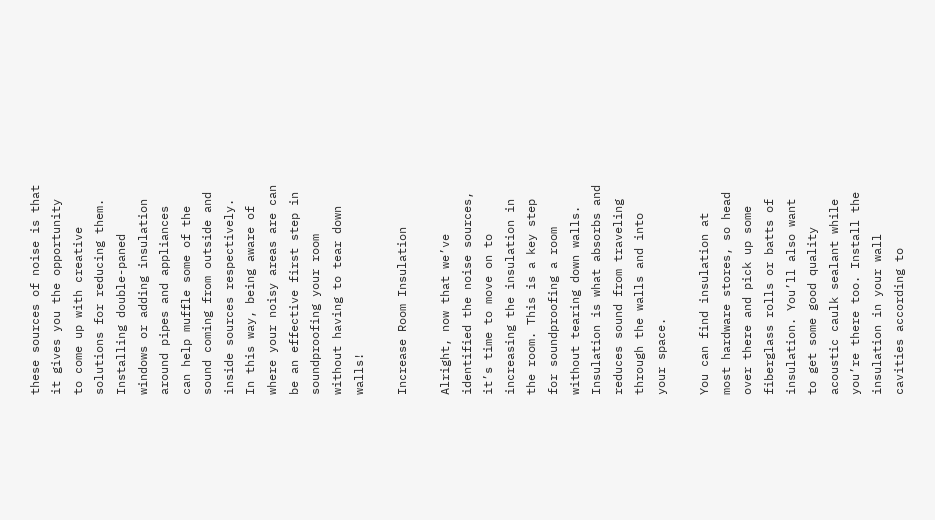these sources of noise is that it gives you the opportunity to come up with creative solutions for reducing them. Installing double-paned windows or adding insulation around pipes and appliances can help muffle some of the sound coming from outside and inside sources respectively. In this way, being aware of where your noisy areas are can be an effective first step in soundproofing your room without having to tear down walls!

Increase Room Insulation

Alright, now that we’ve identified the noise sources, it’s time to move on to increasing the insulation in the room. This is a key step for soundproofing a room without tearing down walls. Insulation is what absorbs and reduces sound from traveling through the walls and into your space.

You can find insulation at most hardware stores, so head over there and pick up some fiberglass rolls or batts of insulation. You’ll also want to get some good quality acoustic caulk sealant while you’re there too. Install the insulation in your wall cavities according to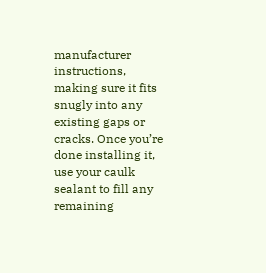manufacturer instructions, making sure it fits snugly into any existing gaps or cracks. Once you’re done installing it, use your caulk sealant to fill any remaining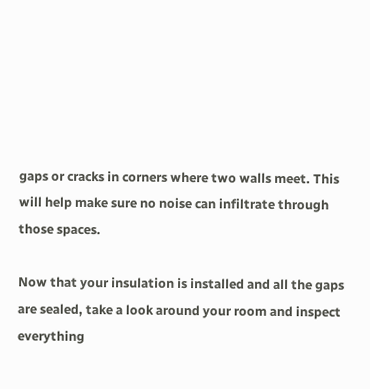gaps or cracks in corners where two walls meet. This will help make sure no noise can infiltrate through those spaces.

Now that your insulation is installed and all the gaps are sealed, take a look around your room and inspect everything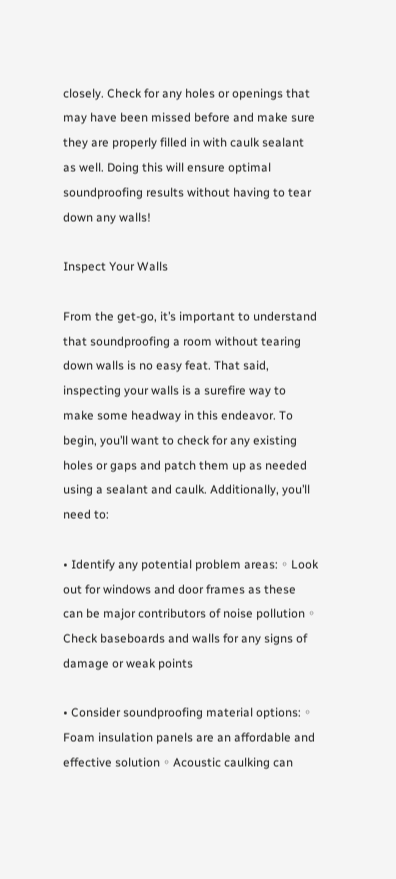closely. Check for any holes or openings that may have been missed before and make sure they are properly filled in with caulk sealant as well. Doing this will ensure optimal soundproofing results without having to tear down any walls!

Inspect Your Walls

From the get-go, it’s important to understand that soundproofing a room without tearing down walls is no easy feat. That said, inspecting your walls is a surefire way to make some headway in this endeavor. To begin, you’ll want to check for any existing holes or gaps and patch them up as needed using a sealant and caulk. Additionally, you’ll need to:

• Identify any potential problem areas: ◦ Look out for windows and door frames as these can be major contributors of noise pollution ◦ Check baseboards and walls for any signs of damage or weak points

• Consider soundproofing material options: ◦ Foam insulation panels are an affordable and effective solution ◦ Acoustic caulking can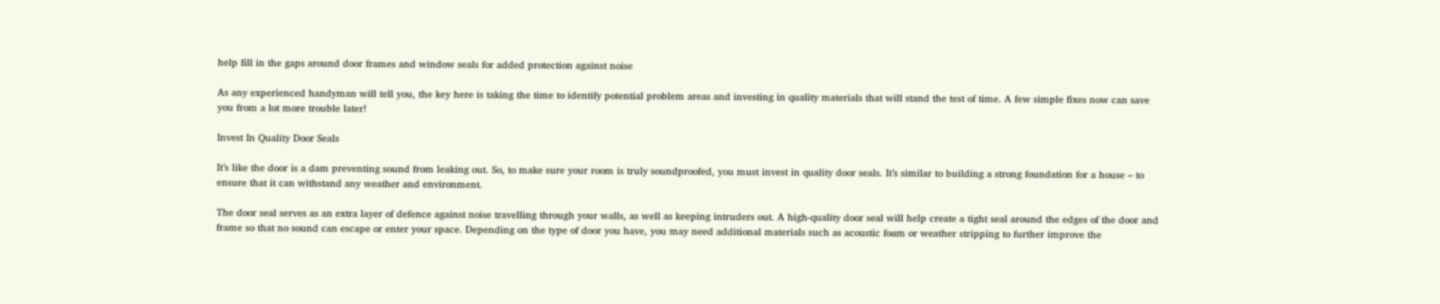help fill in the gaps around door frames and window seals for added protection against noise

As any experienced handyman will tell you, the key here is taking the time to identify potential problem areas and investing in quality materials that will stand the test of time. A few simple fixes now can save you from a lot more trouble later!

Invest In Quality Door Seals

It’s like the door is a dam preventing sound from leaking out. So, to make sure your room is truly soundproofed, you must invest in quality door seals. It’s similar to building a strong foundation for a house – to ensure that it can withstand any weather and environment.

The door seal serves as an extra layer of defence against noise travelling through your walls, as well as keeping intruders out. A high-quality door seal will help create a tight seal around the edges of the door and frame so that no sound can escape or enter your space. Depending on the type of door you have, you may need additional materials such as acoustic foam or weather stripping to further improve the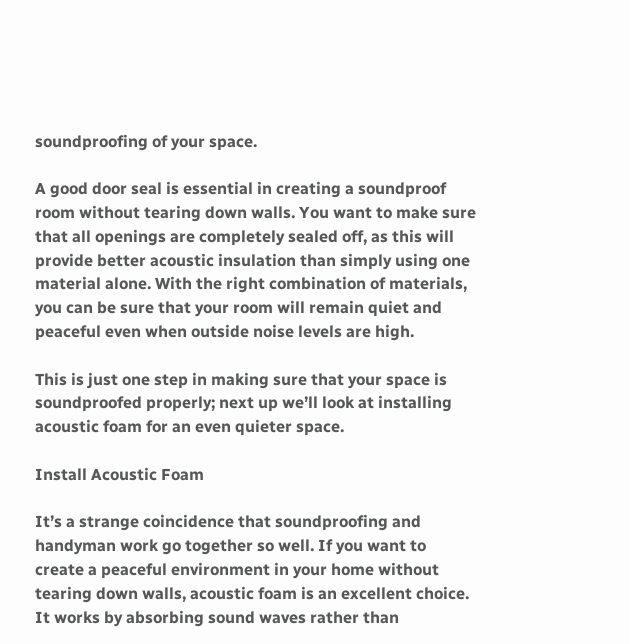soundproofing of your space.

A good door seal is essential in creating a soundproof room without tearing down walls. You want to make sure that all openings are completely sealed off, as this will provide better acoustic insulation than simply using one material alone. With the right combination of materials, you can be sure that your room will remain quiet and peaceful even when outside noise levels are high.

This is just one step in making sure that your space is soundproofed properly; next up we’ll look at installing acoustic foam for an even quieter space.

Install Acoustic Foam

It’s a strange coincidence that soundproofing and handyman work go together so well. If you want to create a peaceful environment in your home without tearing down walls, acoustic foam is an excellent choice. It works by absorbing sound waves rather than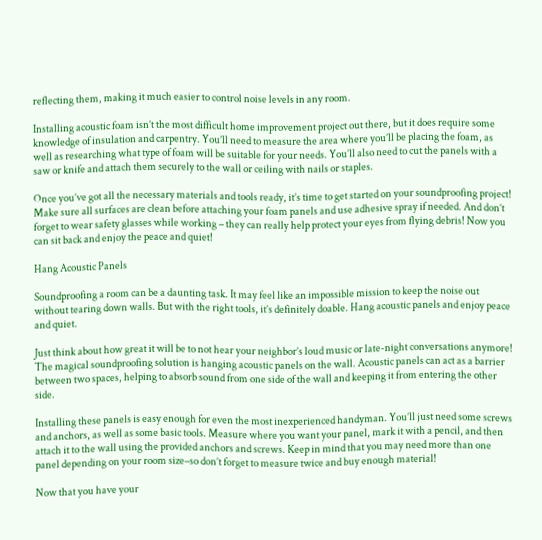reflecting them, making it much easier to control noise levels in any room.

Installing acoustic foam isn’t the most difficult home improvement project out there, but it does require some knowledge of insulation and carpentry. You’ll need to measure the area where you’ll be placing the foam, as well as researching what type of foam will be suitable for your needs. You’ll also need to cut the panels with a saw or knife and attach them securely to the wall or ceiling with nails or staples.

Once you’ve got all the necessary materials and tools ready, it’s time to get started on your soundproofing project! Make sure all surfaces are clean before attaching your foam panels and use adhesive spray if needed. And don’t forget to wear safety glasses while working – they can really help protect your eyes from flying debris! Now you can sit back and enjoy the peace and quiet!

Hang Acoustic Panels

Soundproofing a room can be a daunting task. It may feel like an impossible mission to keep the noise out without tearing down walls. But with the right tools, it’s definitely doable. Hang acoustic panels and enjoy peace and quiet.

Just think about how great it will be to not hear your neighbor’s loud music or late-night conversations anymore! The magical soundproofing solution is hanging acoustic panels on the wall. Acoustic panels can act as a barrier between two spaces, helping to absorb sound from one side of the wall and keeping it from entering the other side.

Installing these panels is easy enough for even the most inexperienced handyman. You’ll just need some screws and anchors, as well as some basic tools. Measure where you want your panel, mark it with a pencil, and then attach it to the wall using the provided anchors and screws. Keep in mind that you may need more than one panel depending on your room size–so don’t forget to measure twice and buy enough material!

Now that you have your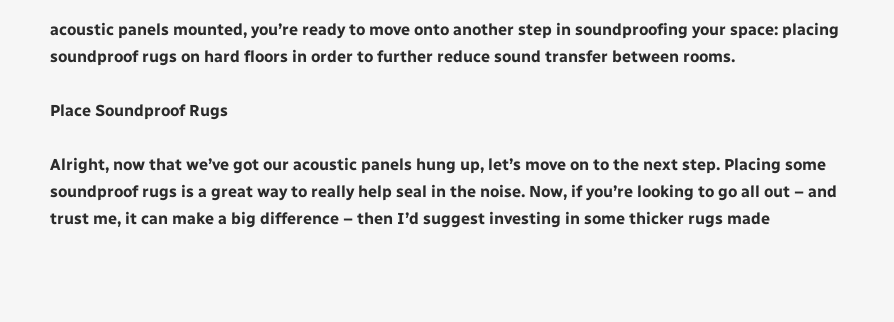acoustic panels mounted, you’re ready to move onto another step in soundproofing your space: placing soundproof rugs on hard floors in order to further reduce sound transfer between rooms.

Place Soundproof Rugs

Alright, now that we’ve got our acoustic panels hung up, let’s move on to the next step. Placing some soundproof rugs is a great way to really help seal in the noise. Now, if you’re looking to go all out – and trust me, it can make a big difference – then I’d suggest investing in some thicker rugs made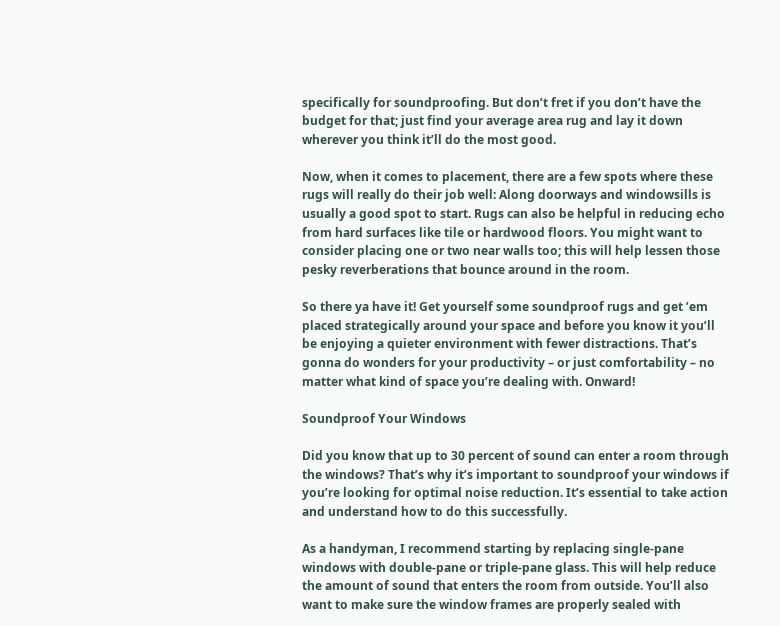specifically for soundproofing. But don’t fret if you don’t have the budget for that; just find your average area rug and lay it down wherever you think it’ll do the most good.

Now, when it comes to placement, there are a few spots where these rugs will really do their job well: Along doorways and windowsills is usually a good spot to start. Rugs can also be helpful in reducing echo from hard surfaces like tile or hardwood floors. You might want to consider placing one or two near walls too; this will help lessen those pesky reverberations that bounce around in the room.

So there ya have it! Get yourself some soundproof rugs and get ’em placed strategically around your space and before you know it you’ll be enjoying a quieter environment with fewer distractions. That’s gonna do wonders for your productivity – or just comfortability – no matter what kind of space you’re dealing with. Onward!

Soundproof Your Windows

Did you know that up to 30 percent of sound can enter a room through the windows? That’s why it’s important to soundproof your windows if you’re looking for optimal noise reduction. It’s essential to take action and understand how to do this successfully.

As a handyman, I recommend starting by replacing single-pane windows with double-pane or triple-pane glass. This will help reduce the amount of sound that enters the room from outside. You’ll also want to make sure the window frames are properly sealed with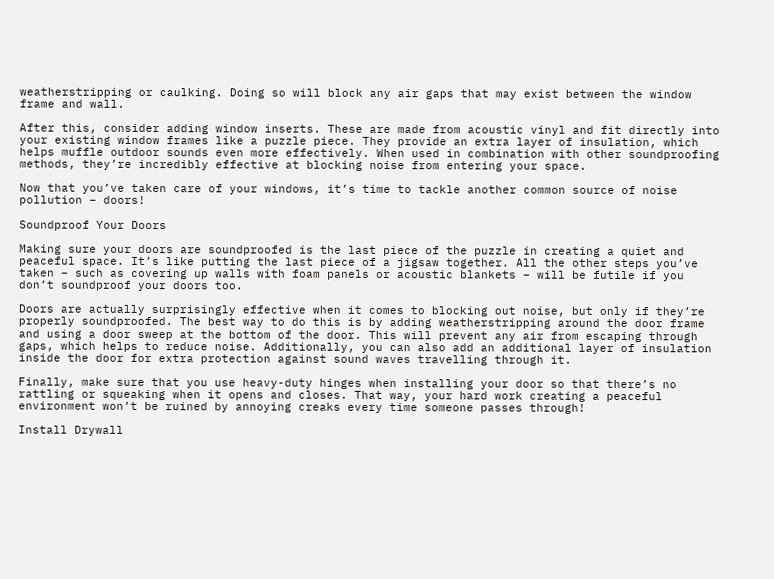weatherstripping or caulking. Doing so will block any air gaps that may exist between the window frame and wall.

After this, consider adding window inserts. These are made from acoustic vinyl and fit directly into your existing window frames like a puzzle piece. They provide an extra layer of insulation, which helps muffle outdoor sounds even more effectively. When used in combination with other soundproofing methods, they’re incredibly effective at blocking noise from entering your space.

Now that you’ve taken care of your windows, it’s time to tackle another common source of noise pollution – doors!

Soundproof Your Doors

Making sure your doors are soundproofed is the last piece of the puzzle in creating a quiet and peaceful space. It’s like putting the last piece of a jigsaw together. All the other steps you’ve taken – such as covering up walls with foam panels or acoustic blankets – will be futile if you don’t soundproof your doors too.

Doors are actually surprisingly effective when it comes to blocking out noise, but only if they’re properly soundproofed. The best way to do this is by adding weatherstripping around the door frame and using a door sweep at the bottom of the door. This will prevent any air from escaping through gaps, which helps to reduce noise. Additionally, you can also add an additional layer of insulation inside the door for extra protection against sound waves travelling through it.

Finally, make sure that you use heavy-duty hinges when installing your door so that there’s no rattling or squeaking when it opens and closes. That way, your hard work creating a peaceful environment won’t be ruined by annoying creaks every time someone passes through!

Install Drywall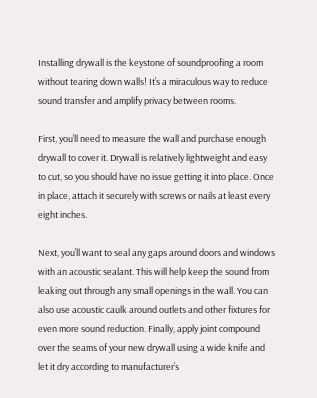Installing drywall is the keystone of soundproofing a room without tearing down walls! It’s a miraculous way to reduce sound transfer and amplify privacy between rooms.

First, you’ll need to measure the wall and purchase enough drywall to cover it. Drywall is relatively lightweight and easy to cut, so you should have no issue getting it into place. Once in place, attach it securely with screws or nails at least every eight inches.

Next, you’ll want to seal any gaps around doors and windows with an acoustic sealant. This will help keep the sound from leaking out through any small openings in the wall. You can also use acoustic caulk around outlets and other fixtures for even more sound reduction. Finally, apply joint compound over the seams of your new drywall using a wide knife and let it dry according to manufacturer’s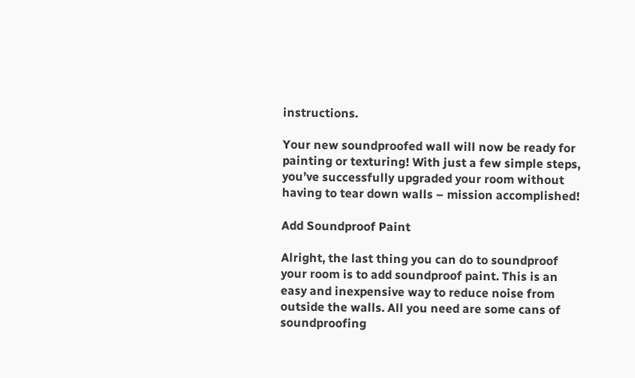instructions.

Your new soundproofed wall will now be ready for painting or texturing! With just a few simple steps, you’ve successfully upgraded your room without having to tear down walls – mission accomplished!

Add Soundproof Paint

Alright, the last thing you can do to soundproof your room is to add soundproof paint. This is an easy and inexpensive way to reduce noise from outside the walls. All you need are some cans of soundproofing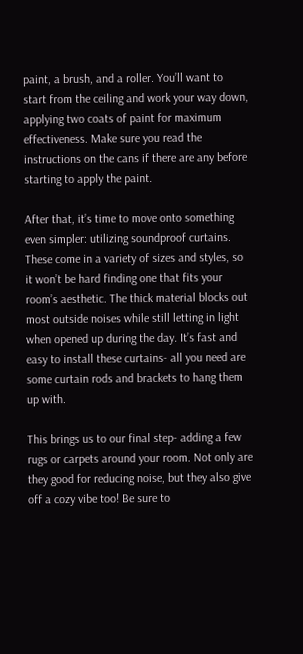paint, a brush, and a roller. You’ll want to start from the ceiling and work your way down, applying two coats of paint for maximum effectiveness. Make sure you read the instructions on the cans if there are any before starting to apply the paint.

After that, it’s time to move onto something even simpler: utilizing soundproof curtains. These come in a variety of sizes and styles, so it won’t be hard finding one that fits your room’s aesthetic. The thick material blocks out most outside noises while still letting in light when opened up during the day. It’s fast and easy to install these curtains- all you need are some curtain rods and brackets to hang them up with.

This brings us to our final step- adding a few rugs or carpets around your room. Not only are they good for reducing noise, but they also give off a cozy vibe too! Be sure to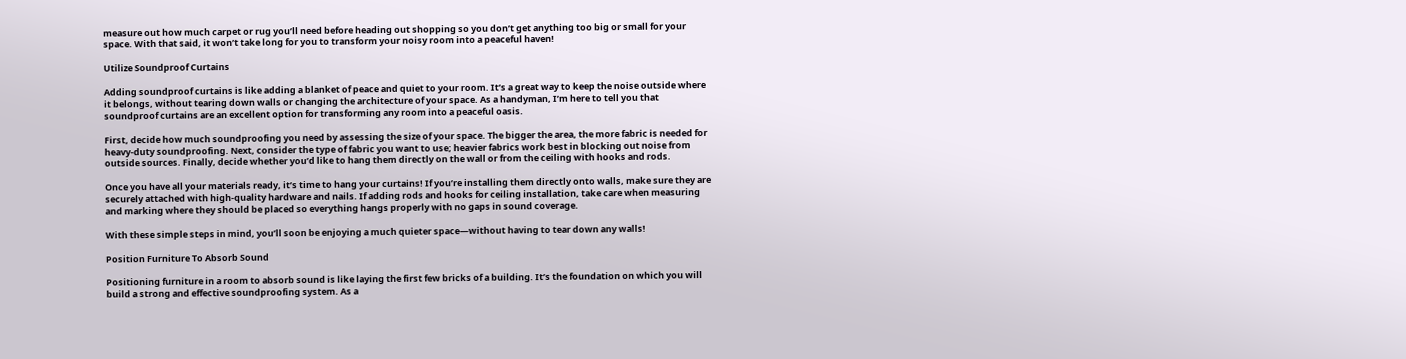measure out how much carpet or rug you’ll need before heading out shopping so you don’t get anything too big or small for your space. With that said, it won’t take long for you to transform your noisy room into a peaceful haven!

Utilize Soundproof Curtains

Adding soundproof curtains is like adding a blanket of peace and quiet to your room. It’s a great way to keep the noise outside where it belongs, without tearing down walls or changing the architecture of your space. As a handyman, I’m here to tell you that soundproof curtains are an excellent option for transforming any room into a peaceful oasis.

First, decide how much soundproofing you need by assessing the size of your space. The bigger the area, the more fabric is needed for heavy-duty soundproofing. Next, consider the type of fabric you want to use; heavier fabrics work best in blocking out noise from outside sources. Finally, decide whether you’d like to hang them directly on the wall or from the ceiling with hooks and rods.

Once you have all your materials ready, it’s time to hang your curtains! If you’re installing them directly onto walls, make sure they are securely attached with high-quality hardware and nails. If adding rods and hooks for ceiling installation, take care when measuring and marking where they should be placed so everything hangs properly with no gaps in sound coverage.

With these simple steps in mind, you’ll soon be enjoying a much quieter space—without having to tear down any walls!

Position Furniture To Absorb Sound

Positioning furniture in a room to absorb sound is like laying the first few bricks of a building. It’s the foundation on which you will build a strong and effective soundproofing system. As a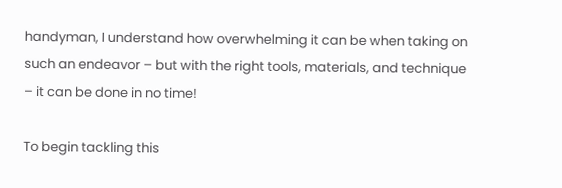handyman, I understand how overwhelming it can be when taking on such an endeavor – but with the right tools, materials, and technique – it can be done in no time!

To begin tackling this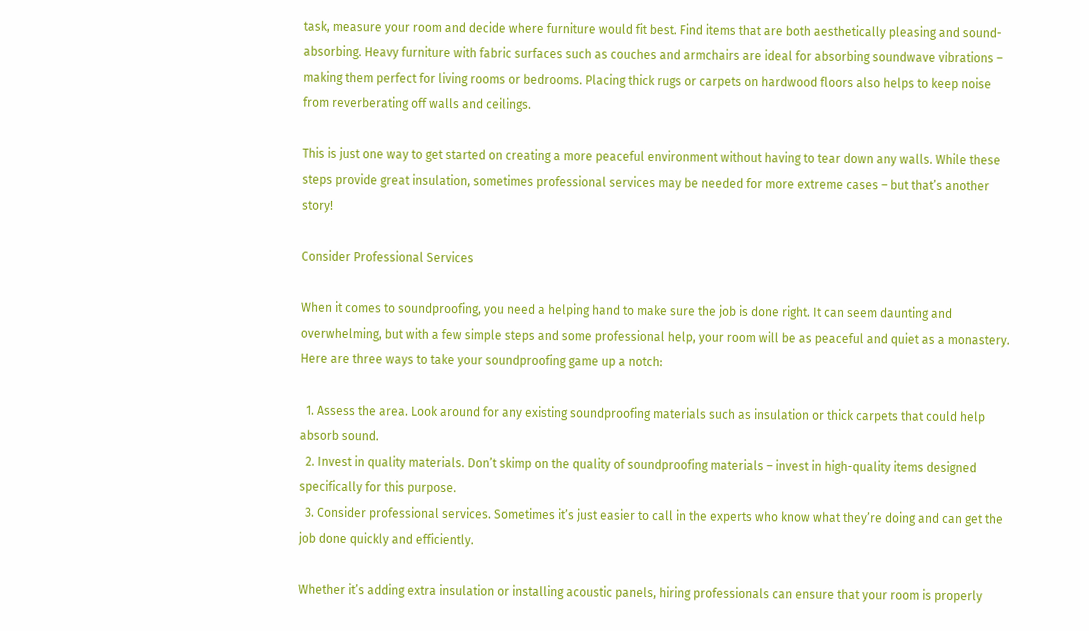task, measure your room and decide where furniture would fit best. Find items that are both aesthetically pleasing and sound-absorbing. Heavy furniture with fabric surfaces such as couches and armchairs are ideal for absorbing soundwave vibrations – making them perfect for living rooms or bedrooms. Placing thick rugs or carpets on hardwood floors also helps to keep noise from reverberating off walls and ceilings.

This is just one way to get started on creating a more peaceful environment without having to tear down any walls. While these steps provide great insulation, sometimes professional services may be needed for more extreme cases – but that’s another story!

Consider Professional Services

When it comes to soundproofing, you need a helping hand to make sure the job is done right. It can seem daunting and overwhelming, but with a few simple steps and some professional help, your room will be as peaceful and quiet as a monastery. Here are three ways to take your soundproofing game up a notch:

  1. Assess the area. Look around for any existing soundproofing materials such as insulation or thick carpets that could help absorb sound.
  2. Invest in quality materials. Don’t skimp on the quality of soundproofing materials – invest in high-quality items designed specifically for this purpose.
  3. Consider professional services. Sometimes it’s just easier to call in the experts who know what they’re doing and can get the job done quickly and efficiently.

Whether it’s adding extra insulation or installing acoustic panels, hiring professionals can ensure that your room is properly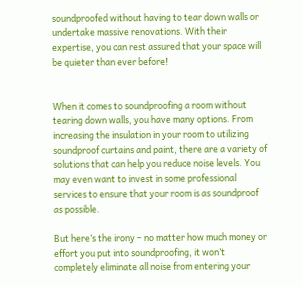soundproofed without having to tear down walls or undertake massive renovations. With their expertise, you can rest assured that your space will be quieter than ever before!


When it comes to soundproofing a room without tearing down walls, you have many options. From increasing the insulation in your room to utilizing soundproof curtains and paint, there are a variety of solutions that can help you reduce noise levels. You may even want to invest in some professional services to ensure that your room is as soundproof as possible.

But here’s the irony – no matter how much money or effort you put into soundproofing, it won’t completely eliminate all noise from entering your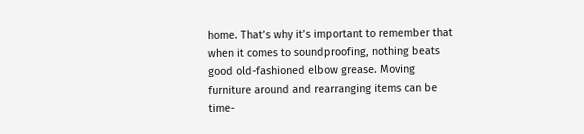home. That’s why it’s important to remember that when it comes to soundproofing, nothing beats good old-fashioned elbow grease. Moving furniture around and rearranging items can be time-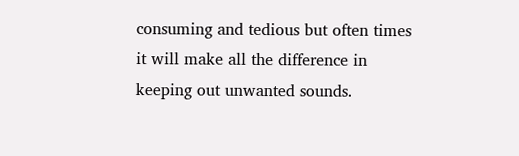consuming and tedious but often times it will make all the difference in keeping out unwanted sounds.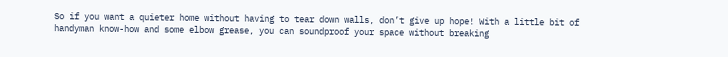So if you want a quieter home without having to tear down walls, don’t give up hope! With a little bit of handyman know-how and some elbow grease, you can soundproof your space without breaking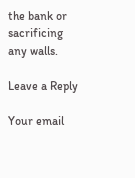the bank or sacrificing any walls.

Leave a Reply

Your email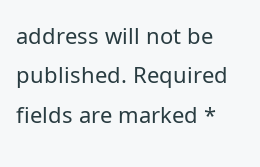address will not be published. Required fields are marked *